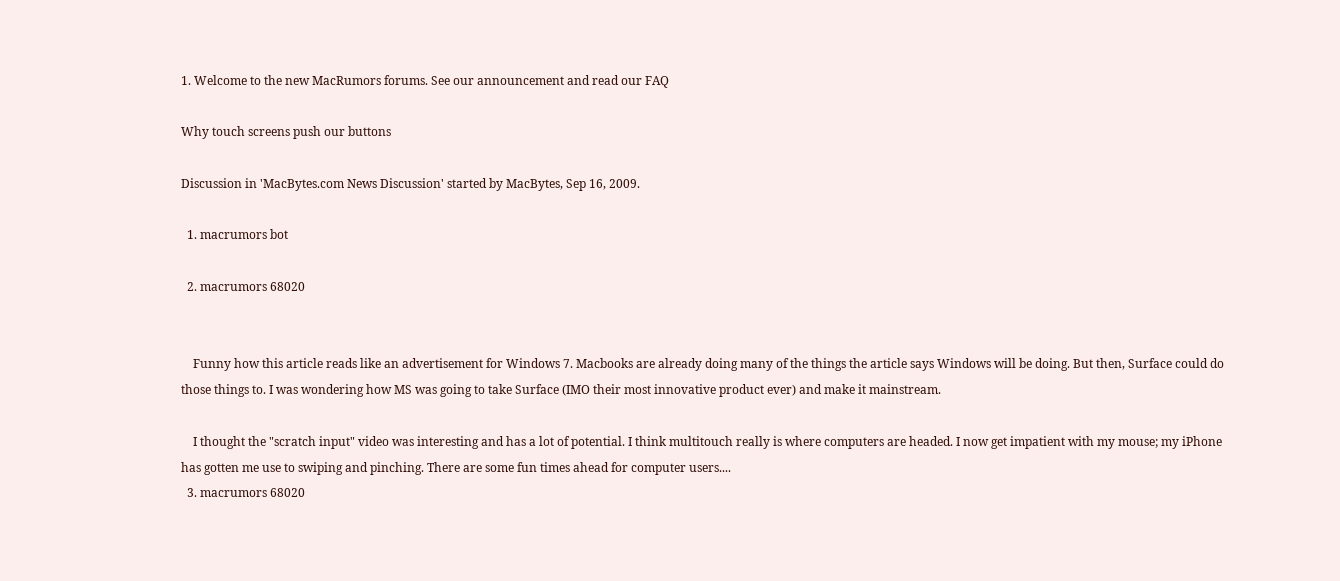1. Welcome to the new MacRumors forums. See our announcement and read our FAQ

Why touch screens push our buttons

Discussion in 'MacBytes.com News Discussion' started by MacBytes, Sep 16, 2009.

  1. macrumors bot

  2. macrumors 68020


    Funny how this article reads like an advertisement for Windows 7. Macbooks are already doing many of the things the article says Windows will be doing. But then, Surface could do those things to. I was wondering how MS was going to take Surface (IMO their most innovative product ever) and make it mainstream.

    I thought the "scratch input" video was interesting and has a lot of potential. I think multitouch really is where computers are headed. I now get impatient with my mouse; my iPhone has gotten me use to swiping and pinching. There are some fun times ahead for computer users....
  3. macrumors 68020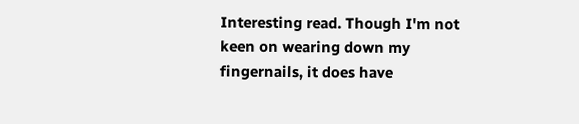Interesting read. Though I'm not keen on wearing down my fingernails, it does have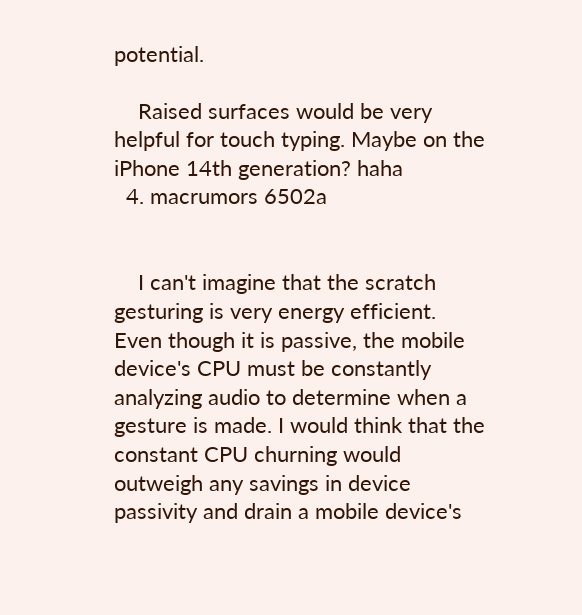potential.

    Raised surfaces would be very helpful for touch typing. Maybe on the iPhone 14th generation? haha
  4. macrumors 6502a


    I can't imagine that the scratch gesturing is very energy efficient. Even though it is passive, the mobile device's CPU must be constantly analyzing audio to determine when a gesture is made. I would think that the constant CPU churning would outweigh any savings in device passivity and drain a mobile device's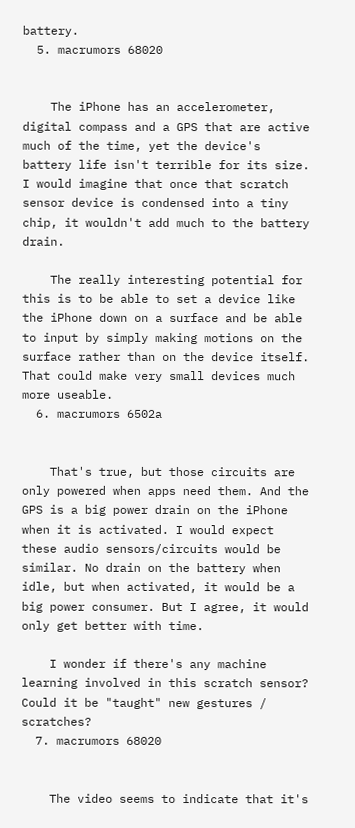battery.
  5. macrumors 68020


    The iPhone has an accelerometer, digital compass and a GPS that are active much of the time, yet the device's battery life isn't terrible for its size. I would imagine that once that scratch sensor device is condensed into a tiny chip, it wouldn't add much to the battery drain.

    The really interesting potential for this is to be able to set a device like the iPhone down on a surface and be able to input by simply making motions on the surface rather than on the device itself. That could make very small devices much more useable.
  6. macrumors 6502a


    That's true, but those circuits are only powered when apps need them. And the GPS is a big power drain on the iPhone when it is activated. I would expect these audio sensors/circuits would be similar. No drain on the battery when idle, but when activated, it would be a big power consumer. But I agree, it would only get better with time.

    I wonder if there's any machine learning involved in this scratch sensor? Could it be "taught" new gestures / scratches?
  7. macrumors 68020


    The video seems to indicate that it's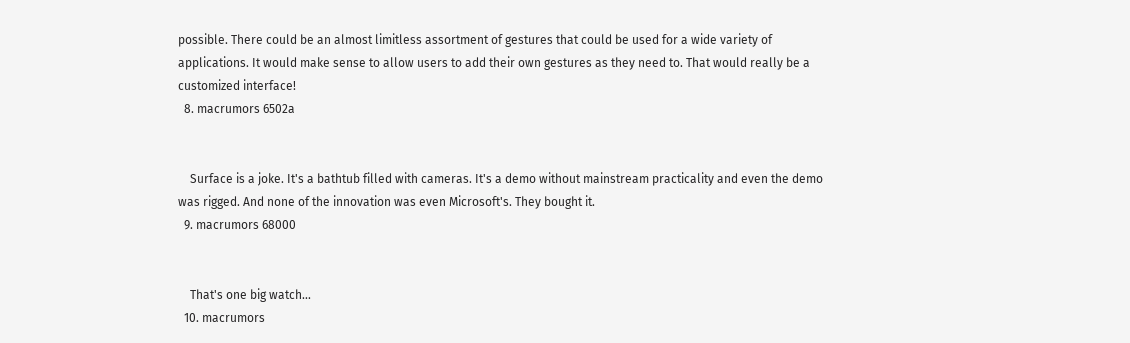possible. There could be an almost limitless assortment of gestures that could be used for a wide variety of applications. It would make sense to allow users to add their own gestures as they need to. That would really be a customized interface!
  8. macrumors 6502a


    Surface is a joke. It's a bathtub filled with cameras. It's a demo without mainstream practicality and even the demo was rigged. And none of the innovation was even Microsoft's. They bought it.
  9. macrumors 68000


    That's one big watch...
  10. macrumors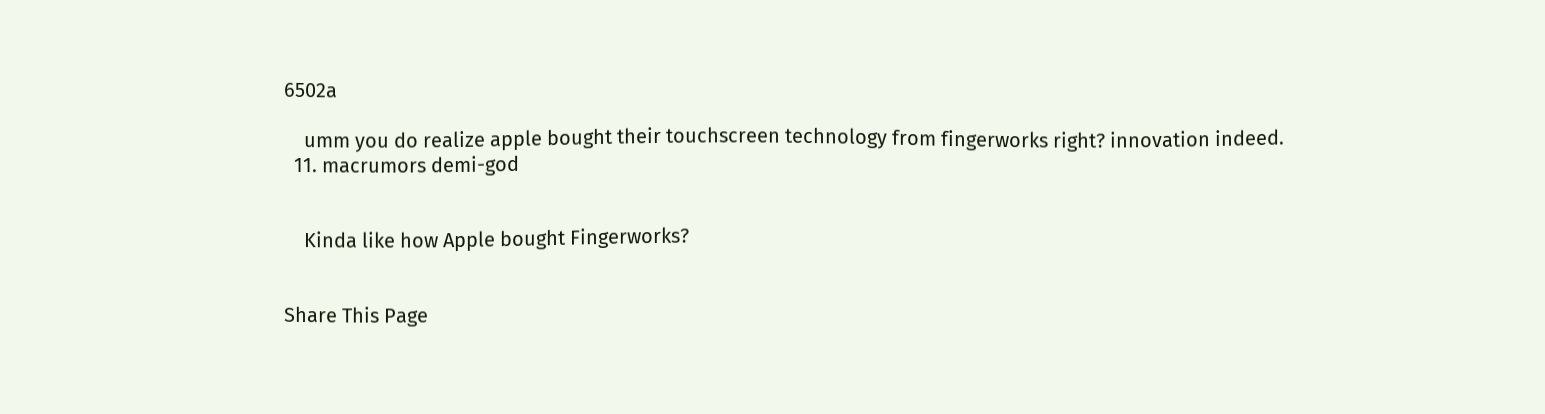6502a

    umm you do realize apple bought their touchscreen technology from fingerworks right? innovation indeed.
  11. macrumors demi-god


    Kinda like how Apple bought Fingerworks?


Share This Page